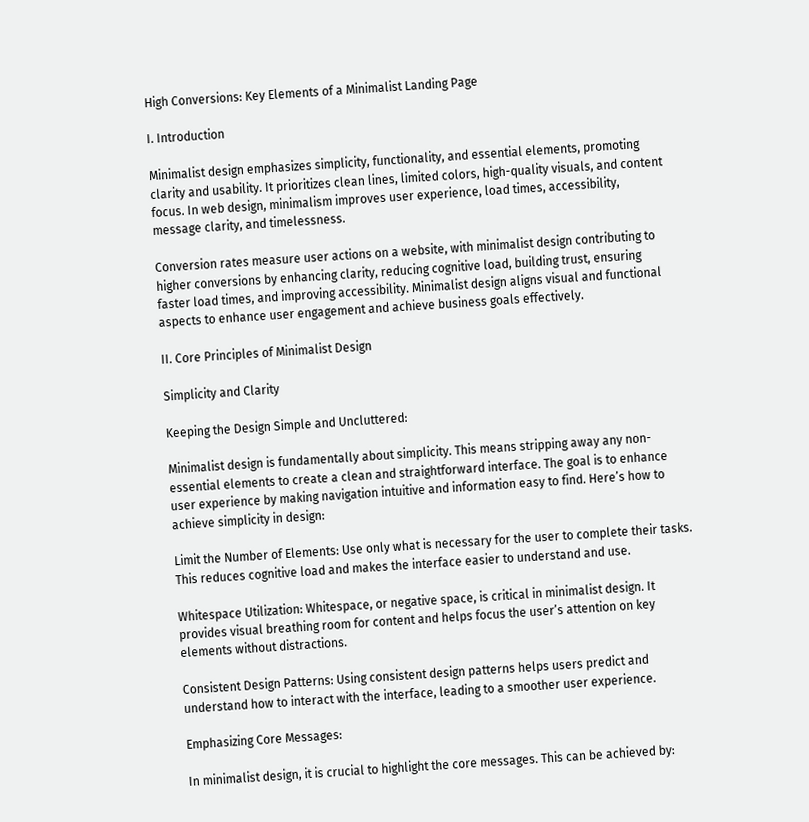High Conversions: Key Elements of a Minimalist Landing Page

I. Introduction

Minimalist design emphasizes simplicity, functionality, and essential elements, promoting clarity and usability. It prioritizes clean lines, limited colors, high-quality visuals, and content focus. In web design, minimalism improves user experience, load times, accessibility, message clarity, and timelessness.

Conversion rates measure user actions on a website, with minimalist design contributing to higher conversions by enhancing clarity, reducing cognitive load, building trust, ensuring faster load times, and improving accessibility. Minimalist design aligns visual and functional aspects to enhance user engagement and achieve business goals effectively.

II. Core Principles of Minimalist Design

Simplicity and Clarity

Keeping the Design Simple and Uncluttered:

Minimalist design is fundamentally about simplicity. This means stripping away any non-essential elements to create a clean and straightforward interface. The goal is to enhance user experience by making navigation intuitive and information easy to find. Here’s how to achieve simplicity in design:

Limit the Number of Elements: Use only what is necessary for the user to complete their tasks. This reduces cognitive load and makes the interface easier to understand and use.

Whitespace Utilization: Whitespace, or negative space, is critical in minimalist design. It provides visual breathing room for content and helps focus the user’s attention on key elements without distractions.

Consistent Design Patterns: Using consistent design patterns helps users predict and understand how to interact with the interface, leading to a smoother user experience.

Emphasizing Core Messages:

In minimalist design, it is crucial to highlight the core messages. This can be achieved by: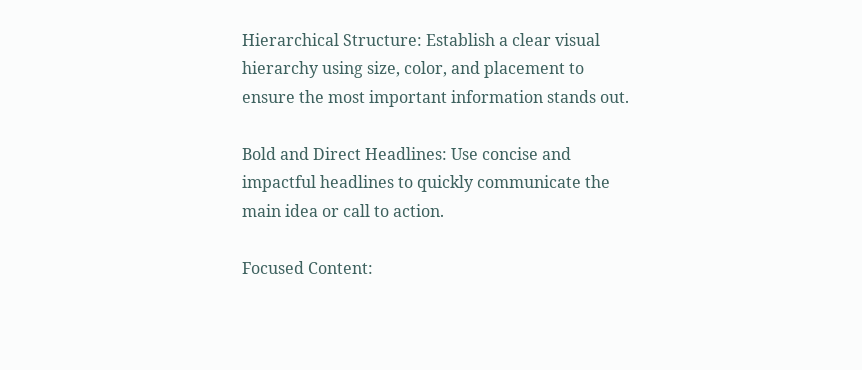Hierarchical Structure: Establish a clear visual hierarchy using size, color, and placement to ensure the most important information stands out.

Bold and Direct Headlines: Use concise and impactful headlines to quickly communicate the main idea or call to action.

Focused Content: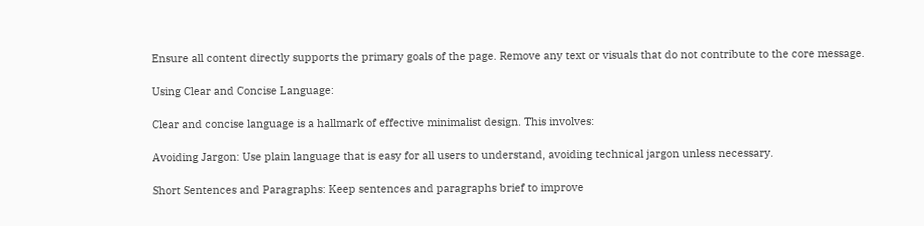Ensure all content directly supports the primary goals of the page. Remove any text or visuals that do not contribute to the core message.

Using Clear and Concise Language:

Clear and concise language is a hallmark of effective minimalist design. This involves:

Avoiding Jargon: Use plain language that is easy for all users to understand, avoiding technical jargon unless necessary.

Short Sentences and Paragraphs: Keep sentences and paragraphs brief to improve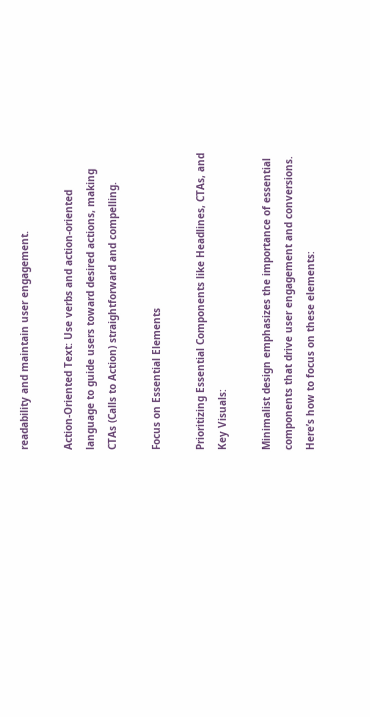readability and maintain user engagement.

Action-Oriented Text: Use verbs and action-oriented language to guide users toward desired actions, making CTAs (Calls to Action) straightforward and compelling.

Focus on Essential Elements

Prioritizing Essential Components like Headlines, CTAs, and Key Visuals:

Minimalist design emphasizes the importance of essential components that drive user engagement and conversions. Here’s how to focus on these elements: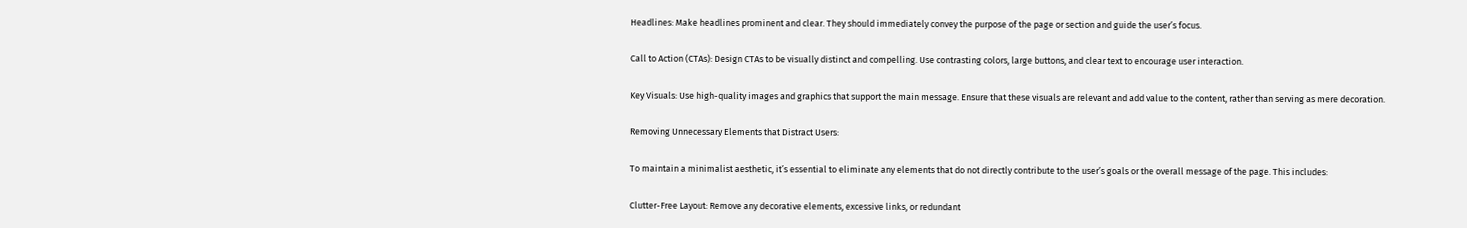Headlines: Make headlines prominent and clear. They should immediately convey the purpose of the page or section and guide the user’s focus.

Call to Action (CTAs): Design CTAs to be visually distinct and compelling. Use contrasting colors, large buttons, and clear text to encourage user interaction.

Key Visuals: Use high-quality images and graphics that support the main message. Ensure that these visuals are relevant and add value to the content, rather than serving as mere decoration.

Removing Unnecessary Elements that Distract Users:

To maintain a minimalist aesthetic, it’s essential to eliminate any elements that do not directly contribute to the user’s goals or the overall message of the page. This includes:

Clutter-Free Layout: Remove any decorative elements, excessive links, or redundant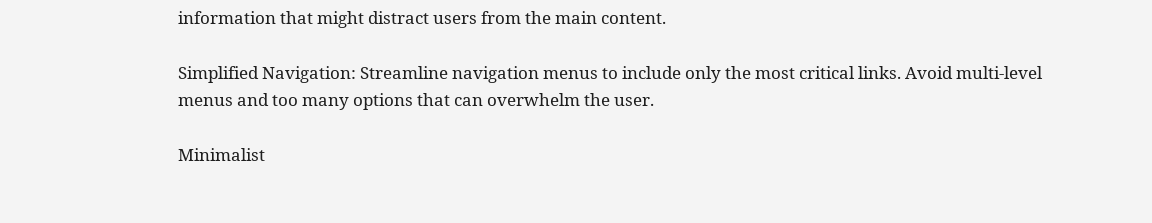information that might distract users from the main content.

Simplified Navigation: Streamline navigation menus to include only the most critical links. Avoid multi-level menus and too many options that can overwhelm the user.

Minimalist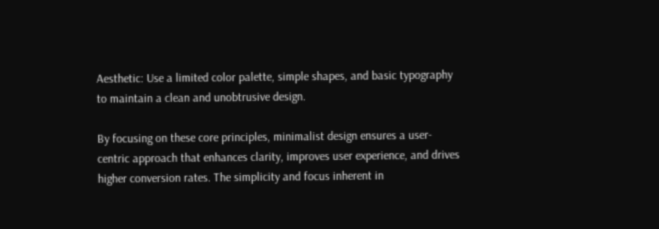Aesthetic: Use a limited color palette, simple shapes, and basic typography to maintain a clean and unobtrusive design.

By focusing on these core principles, minimalist design ensures a user-centric approach that enhances clarity, improves user experience, and drives higher conversion rates. The simplicity and focus inherent in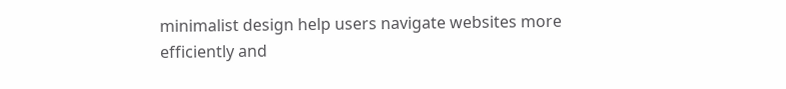minimalist design help users navigate websites more efficiently and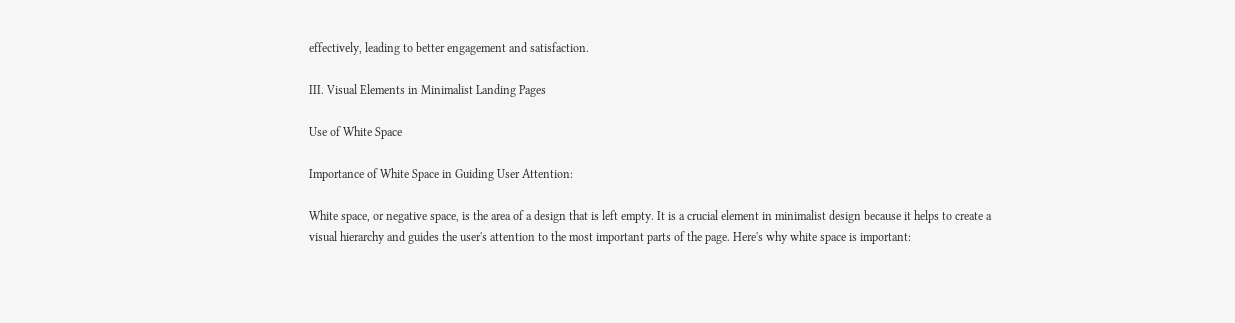effectively, leading to better engagement and satisfaction.

III. Visual Elements in Minimalist Landing Pages

Use of White Space

Importance of White Space in Guiding User Attention:

White space, or negative space, is the area of a design that is left empty. It is a crucial element in minimalist design because it helps to create a visual hierarchy and guides the user's attention to the most important parts of the page. Here's why white space is important: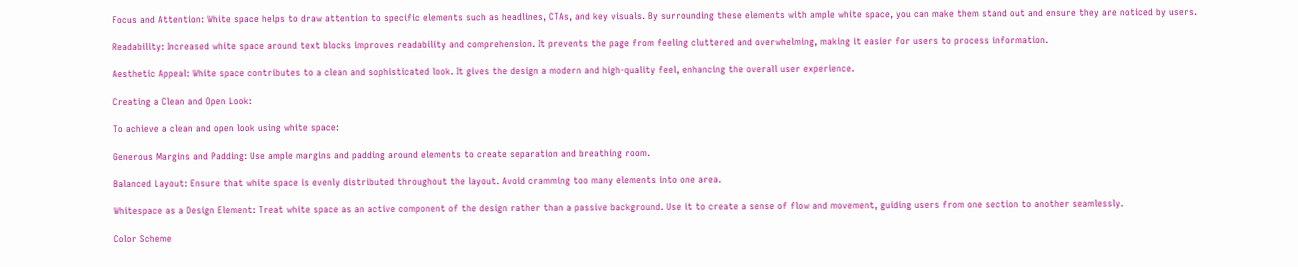Focus and Attention: White space helps to draw attention to specific elements such as headlines, CTAs, and key visuals. By surrounding these elements with ample white space, you can make them stand out and ensure they are noticed by users.

Readability: Increased white space around text blocks improves readability and comprehension. It prevents the page from feeling cluttered and overwhelming, making it easier for users to process information.

Aesthetic Appeal: White space contributes to a clean and sophisticated look. It gives the design a modern and high-quality feel, enhancing the overall user experience.

Creating a Clean and Open Look:

To achieve a clean and open look using white space:

Generous Margins and Padding: Use ample margins and padding around elements to create separation and breathing room.

Balanced Layout: Ensure that white space is evenly distributed throughout the layout. Avoid cramming too many elements into one area.

Whitespace as a Design Element: Treat white space as an active component of the design rather than a passive background. Use it to create a sense of flow and movement, guiding users from one section to another seamlessly.

Color Scheme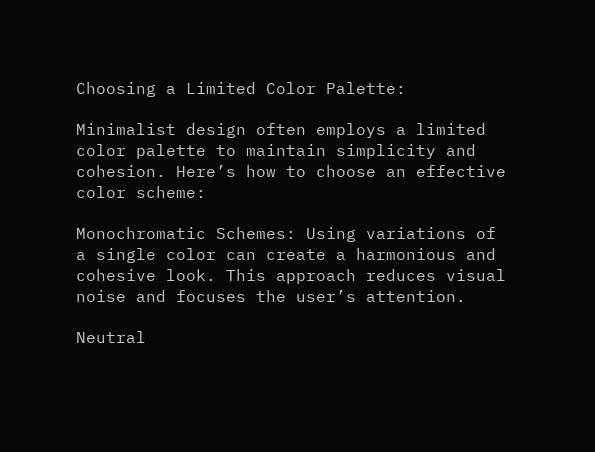Choosing a Limited Color Palette:

Minimalist design often employs a limited color palette to maintain simplicity and cohesion. Here’s how to choose an effective color scheme:

Monochromatic Schemes: Using variations of a single color can create a harmonious and cohesive look. This approach reduces visual noise and focuses the user’s attention.

Neutral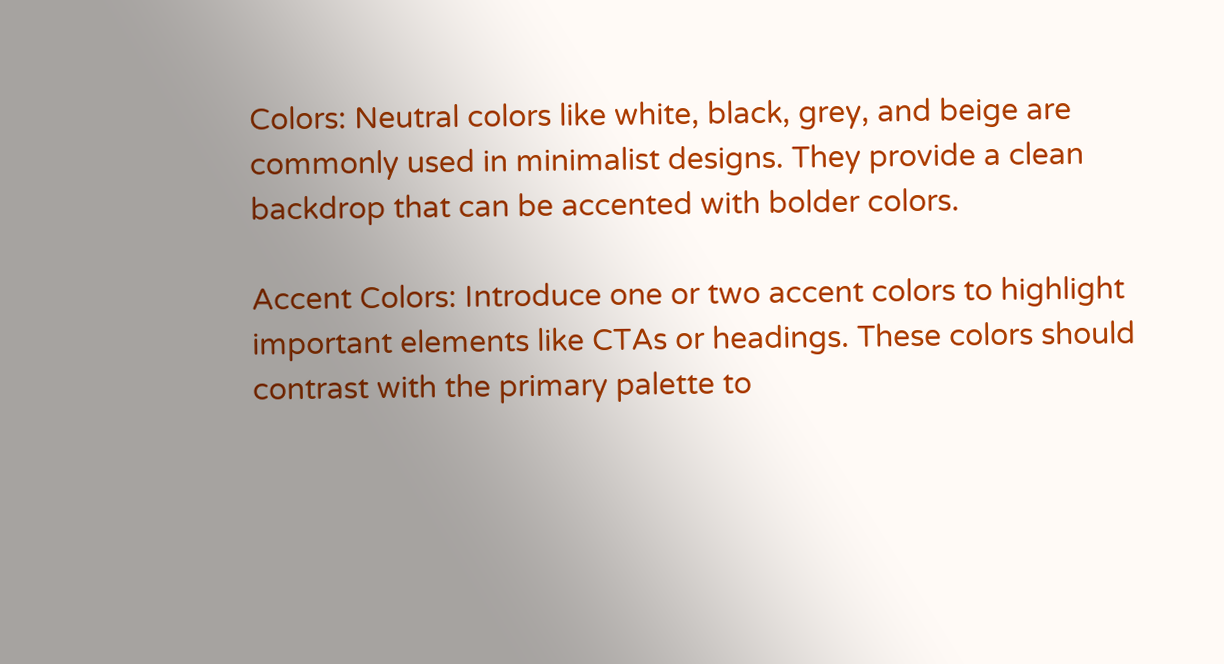Colors: Neutral colors like white, black, grey, and beige are commonly used in minimalist designs. They provide a clean backdrop that can be accented with bolder colors.

Accent Colors: Introduce one or two accent colors to highlight important elements like CTAs or headings. These colors should contrast with the primary palette to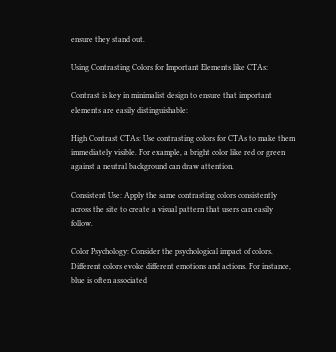ensure they stand out.

Using Contrasting Colors for Important Elements like CTAs:

Contrast is key in minimalist design to ensure that important elements are easily distinguishable:

High Contrast CTAs: Use contrasting colors for CTAs to make them immediately visible. For example, a bright color like red or green against a neutral background can draw attention.

Consistent Use: Apply the same contrasting colors consistently across the site to create a visual pattern that users can easily follow.

Color Psychology: Consider the psychological impact of colors. Different colors evoke different emotions and actions. For instance, blue is often associated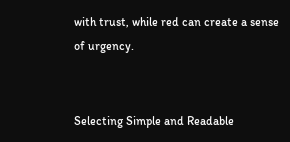with trust, while red can create a sense of urgency.


Selecting Simple and Readable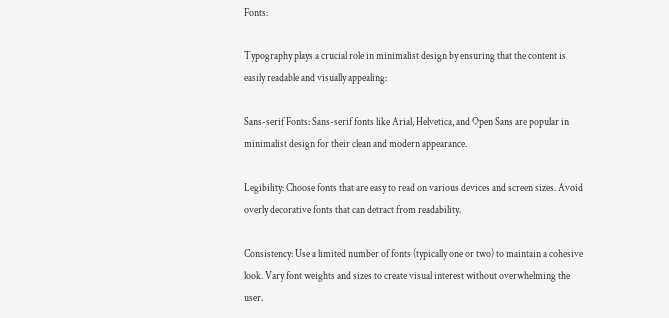Fonts:

Typography plays a crucial role in minimalist design by ensuring that the content is easily readable and visually appealing:

Sans-serif Fonts: Sans-serif fonts like Arial, Helvetica, and Open Sans are popular in minimalist design for their clean and modern appearance.

Legibility: Choose fonts that are easy to read on various devices and screen sizes. Avoid overly decorative fonts that can detract from readability.

Consistency: Use a limited number of fonts (typically one or two) to maintain a cohesive look. Vary font weights and sizes to create visual interest without overwhelming the user.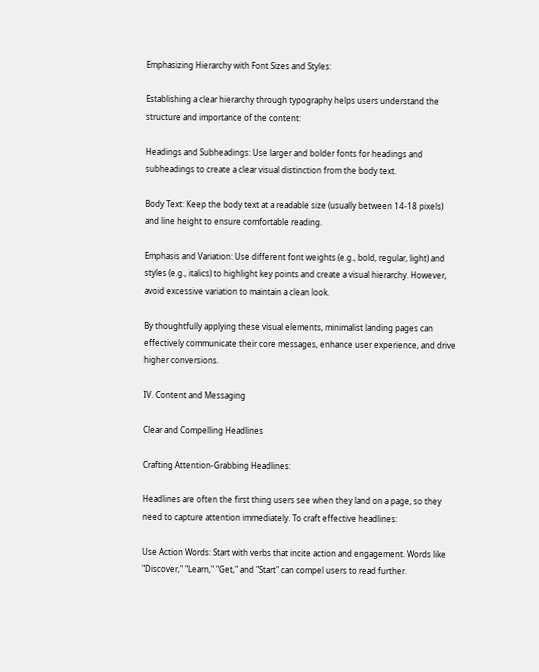Emphasizing Hierarchy with Font Sizes and Styles:

Establishing a clear hierarchy through typography helps users understand the structure and importance of the content:

Headings and Subheadings: Use larger and bolder fonts for headings and subheadings to create a clear visual distinction from the body text.

Body Text: Keep the body text at a readable size (usually between 14-18 pixels) and line height to ensure comfortable reading.

Emphasis and Variation: Use different font weights (e.g., bold, regular, light) and styles (e.g., italics) to highlight key points and create a visual hierarchy. However, avoid excessive variation to maintain a clean look.

By thoughtfully applying these visual elements, minimalist landing pages can effectively communicate their core messages, enhance user experience, and drive higher conversions.

IV. Content and Messaging

Clear and Compelling Headlines

Crafting Attention-Grabbing Headlines:

Headlines are often the first thing users see when they land on a page, so they need to capture attention immediately. To craft effective headlines:

Use Action Words: Start with verbs that incite action and engagement. Words like "Discover," "Learn," "Get," and "Start" can compel users to read further.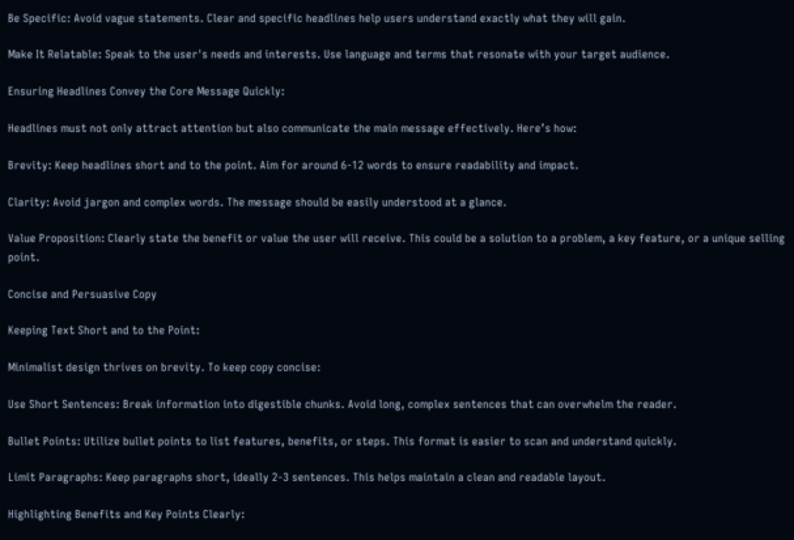Be Specific: Avoid vague statements. Clear and specific headlines help users understand exactly what they will gain.

Make It Relatable: Speak to the user's needs and interests. Use language and terms that resonate with your target audience.

Ensuring Headlines Convey the Core Message Quickly:

Headlines must not only attract attention but also communicate the main message effectively. Here’s how:

Brevity: Keep headlines short and to the point. Aim for around 6-12 words to ensure readability and impact.

Clarity: Avoid jargon and complex words. The message should be easily understood at a glance.

Value Proposition: Clearly state the benefit or value the user will receive. This could be a solution to a problem, a key feature, or a unique selling point.

Concise and Persuasive Copy

Keeping Text Short and to the Point:

Minimalist design thrives on brevity. To keep copy concise:

Use Short Sentences: Break information into digestible chunks. Avoid long, complex sentences that can overwhelm the reader.

Bullet Points: Utilize bullet points to list features, benefits, or steps. This format is easier to scan and understand quickly.

Limit Paragraphs: Keep paragraphs short, ideally 2-3 sentences. This helps maintain a clean and readable layout.

Highlighting Benefits and Key Points Clearly: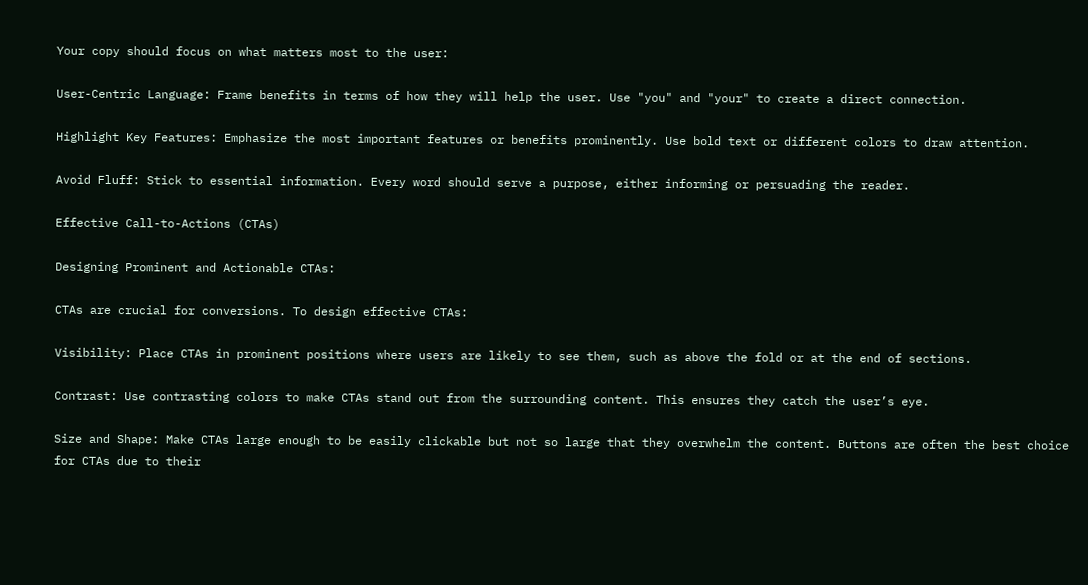Your copy should focus on what matters most to the user:

User-Centric Language: Frame benefits in terms of how they will help the user. Use "you" and "your" to create a direct connection.

Highlight Key Features: Emphasize the most important features or benefits prominently. Use bold text or different colors to draw attention.

Avoid Fluff: Stick to essential information. Every word should serve a purpose, either informing or persuading the reader.

Effective Call-to-Actions (CTAs)

Designing Prominent and Actionable CTAs:

CTAs are crucial for conversions. To design effective CTAs:

Visibility: Place CTAs in prominent positions where users are likely to see them, such as above the fold or at the end of sections.

Contrast: Use contrasting colors to make CTAs stand out from the surrounding content. This ensures they catch the user’s eye.

Size and Shape: Make CTAs large enough to be easily clickable but not so large that they overwhelm the content. Buttons are often the best choice for CTAs due to their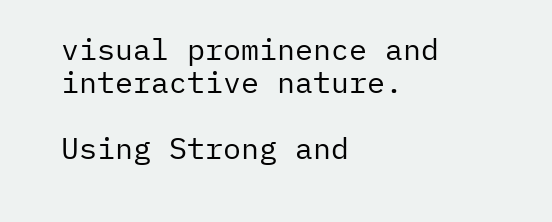visual prominence and interactive nature.

Using Strong and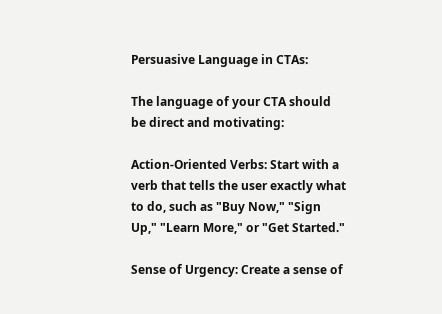Persuasive Language in CTAs:

The language of your CTA should be direct and motivating:

Action-Oriented Verbs: Start with a verb that tells the user exactly what to do, such as "Buy Now," "Sign Up," "Learn More," or "Get Started."

Sense of Urgency: Create a sense of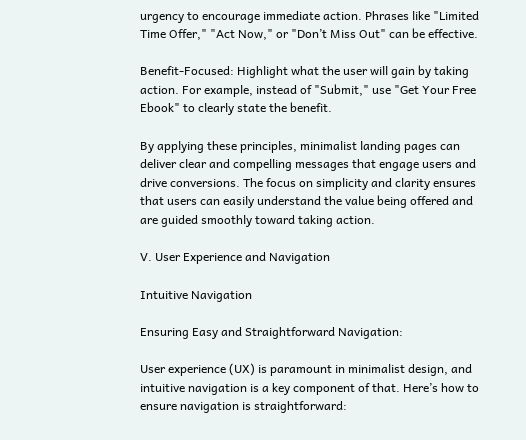urgency to encourage immediate action. Phrases like "Limited Time Offer," "Act Now," or "Don’t Miss Out" can be effective.

Benefit-Focused: Highlight what the user will gain by taking action. For example, instead of "Submit," use "Get Your Free Ebook" to clearly state the benefit.

By applying these principles, minimalist landing pages can deliver clear and compelling messages that engage users and drive conversions. The focus on simplicity and clarity ensures that users can easily understand the value being offered and are guided smoothly toward taking action.

V. User Experience and Navigation

Intuitive Navigation

Ensuring Easy and Straightforward Navigation:

User experience (UX) is paramount in minimalist design, and intuitive navigation is a key component of that. Here’s how to ensure navigation is straightforward: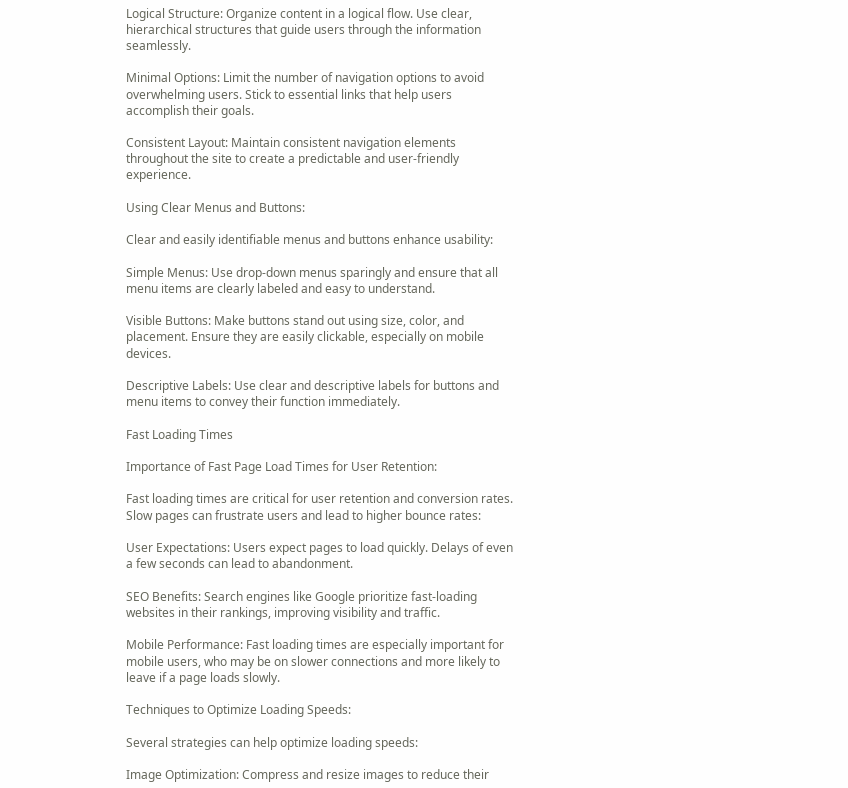Logical Structure: Organize content in a logical flow. Use clear, hierarchical structures that guide users through the information seamlessly.

Minimal Options: Limit the number of navigation options to avoid overwhelming users. Stick to essential links that help users accomplish their goals.

Consistent Layout: Maintain consistent navigation elements throughout the site to create a predictable and user-friendly experience.

Using Clear Menus and Buttons:

Clear and easily identifiable menus and buttons enhance usability:

Simple Menus: Use drop-down menus sparingly and ensure that all menu items are clearly labeled and easy to understand.

Visible Buttons: Make buttons stand out using size, color, and placement. Ensure they are easily clickable, especially on mobile devices.

Descriptive Labels: Use clear and descriptive labels for buttons and menu items to convey their function immediately.

Fast Loading Times

Importance of Fast Page Load Times for User Retention:

Fast loading times are critical for user retention and conversion rates. Slow pages can frustrate users and lead to higher bounce rates:

User Expectations: Users expect pages to load quickly. Delays of even a few seconds can lead to abandonment.

SEO Benefits: Search engines like Google prioritize fast-loading websites in their rankings, improving visibility and traffic.

Mobile Performance: Fast loading times are especially important for mobile users, who may be on slower connections and more likely to leave if a page loads slowly.

Techniques to Optimize Loading Speeds:

Several strategies can help optimize loading speeds:

Image Optimization: Compress and resize images to reduce their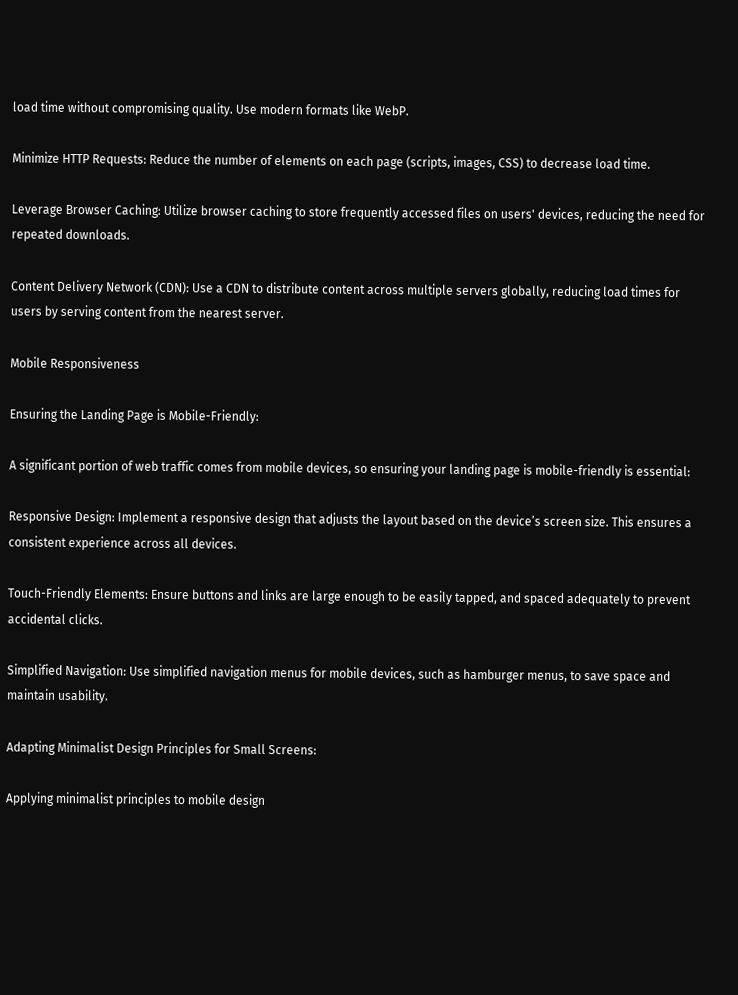load time without compromising quality. Use modern formats like WebP.

Minimize HTTP Requests: Reduce the number of elements on each page (scripts, images, CSS) to decrease load time.

Leverage Browser Caching: Utilize browser caching to store frequently accessed files on users' devices, reducing the need for repeated downloads.

Content Delivery Network (CDN): Use a CDN to distribute content across multiple servers globally, reducing load times for users by serving content from the nearest server.

Mobile Responsiveness

Ensuring the Landing Page is Mobile-Friendly:

A significant portion of web traffic comes from mobile devices, so ensuring your landing page is mobile-friendly is essential:

Responsive Design: Implement a responsive design that adjusts the layout based on the device’s screen size. This ensures a consistent experience across all devices.

Touch-Friendly Elements: Ensure buttons and links are large enough to be easily tapped, and spaced adequately to prevent accidental clicks.

Simplified Navigation: Use simplified navigation menus for mobile devices, such as hamburger menus, to save space and maintain usability.

Adapting Minimalist Design Principles for Small Screens:

Applying minimalist principles to mobile design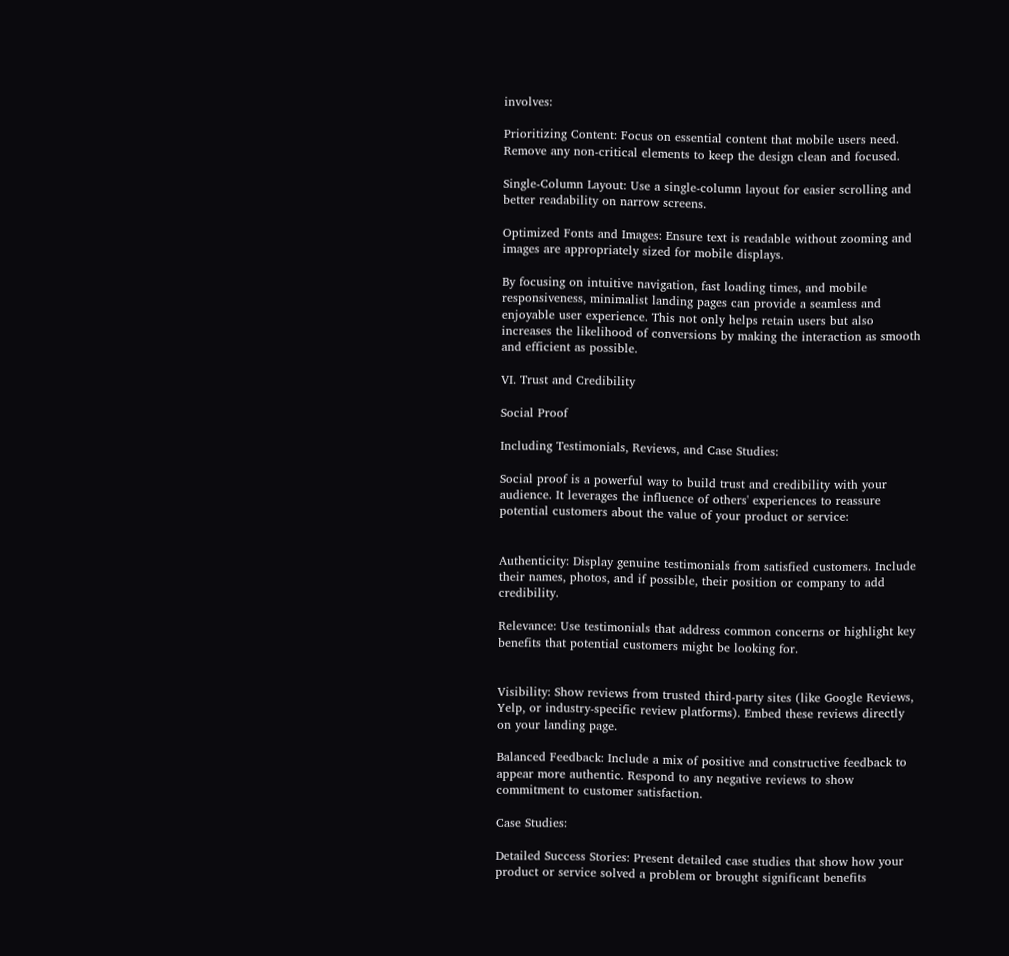involves:

Prioritizing Content: Focus on essential content that mobile users need. Remove any non-critical elements to keep the design clean and focused.

Single-Column Layout: Use a single-column layout for easier scrolling and better readability on narrow screens.

Optimized Fonts and Images: Ensure text is readable without zooming and images are appropriately sized for mobile displays.

By focusing on intuitive navigation, fast loading times, and mobile responsiveness, minimalist landing pages can provide a seamless and enjoyable user experience. This not only helps retain users but also increases the likelihood of conversions by making the interaction as smooth and efficient as possible.

VI. Trust and Credibility

Social Proof

Including Testimonials, Reviews, and Case Studies:

Social proof is a powerful way to build trust and credibility with your audience. It leverages the influence of others' experiences to reassure potential customers about the value of your product or service:


Authenticity: Display genuine testimonials from satisfied customers. Include their names, photos, and if possible, their position or company to add credibility.

Relevance: Use testimonials that address common concerns or highlight key benefits that potential customers might be looking for.


Visibility: Show reviews from trusted third-party sites (like Google Reviews, Yelp, or industry-specific review platforms). Embed these reviews directly on your landing page.

Balanced Feedback: Include a mix of positive and constructive feedback to appear more authentic. Respond to any negative reviews to show commitment to customer satisfaction.

Case Studies:

Detailed Success Stories: Present detailed case studies that show how your product or service solved a problem or brought significant benefits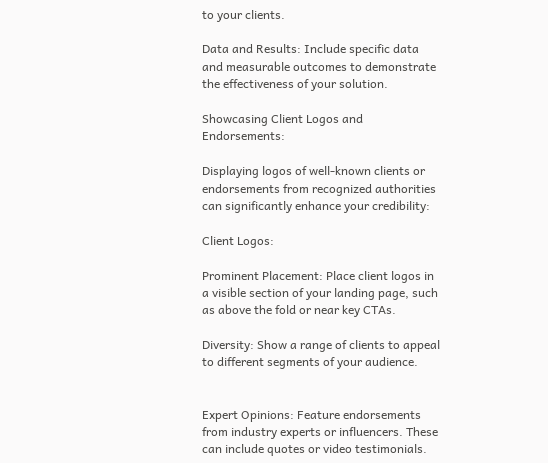to your clients.

Data and Results: Include specific data and measurable outcomes to demonstrate the effectiveness of your solution.

Showcasing Client Logos and Endorsements:

Displaying logos of well-known clients or endorsements from recognized authorities can significantly enhance your credibility:

Client Logos:

Prominent Placement: Place client logos in a visible section of your landing page, such as above the fold or near key CTAs.

Diversity: Show a range of clients to appeal to different segments of your audience.


Expert Opinions: Feature endorsements from industry experts or influencers. These can include quotes or video testimonials.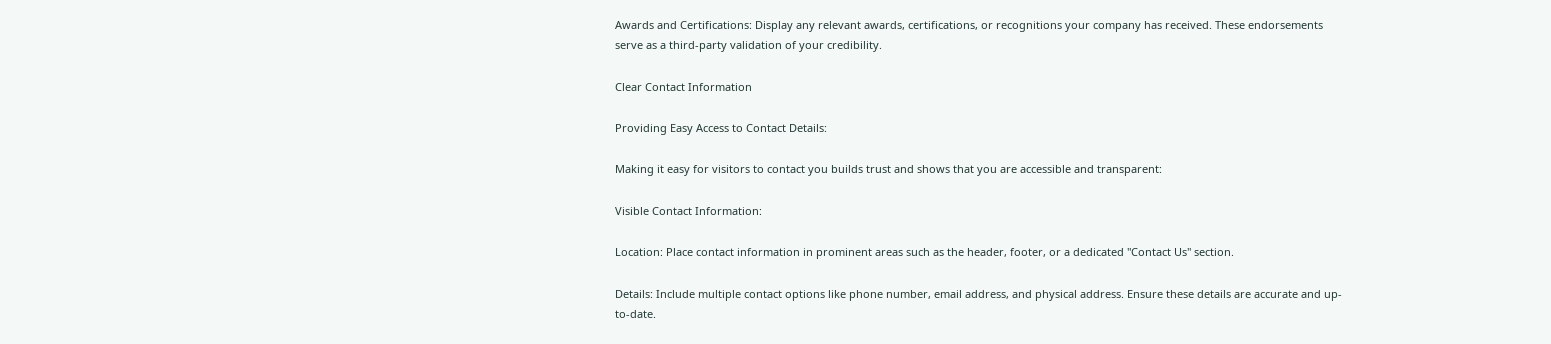Awards and Certifications: Display any relevant awards, certifications, or recognitions your company has received. These endorsements serve as a third-party validation of your credibility.

Clear Contact Information

Providing Easy Access to Contact Details:

Making it easy for visitors to contact you builds trust and shows that you are accessible and transparent:

Visible Contact Information:

Location: Place contact information in prominent areas such as the header, footer, or a dedicated "Contact Us" section.

Details: Include multiple contact options like phone number, email address, and physical address. Ensure these details are accurate and up-to-date.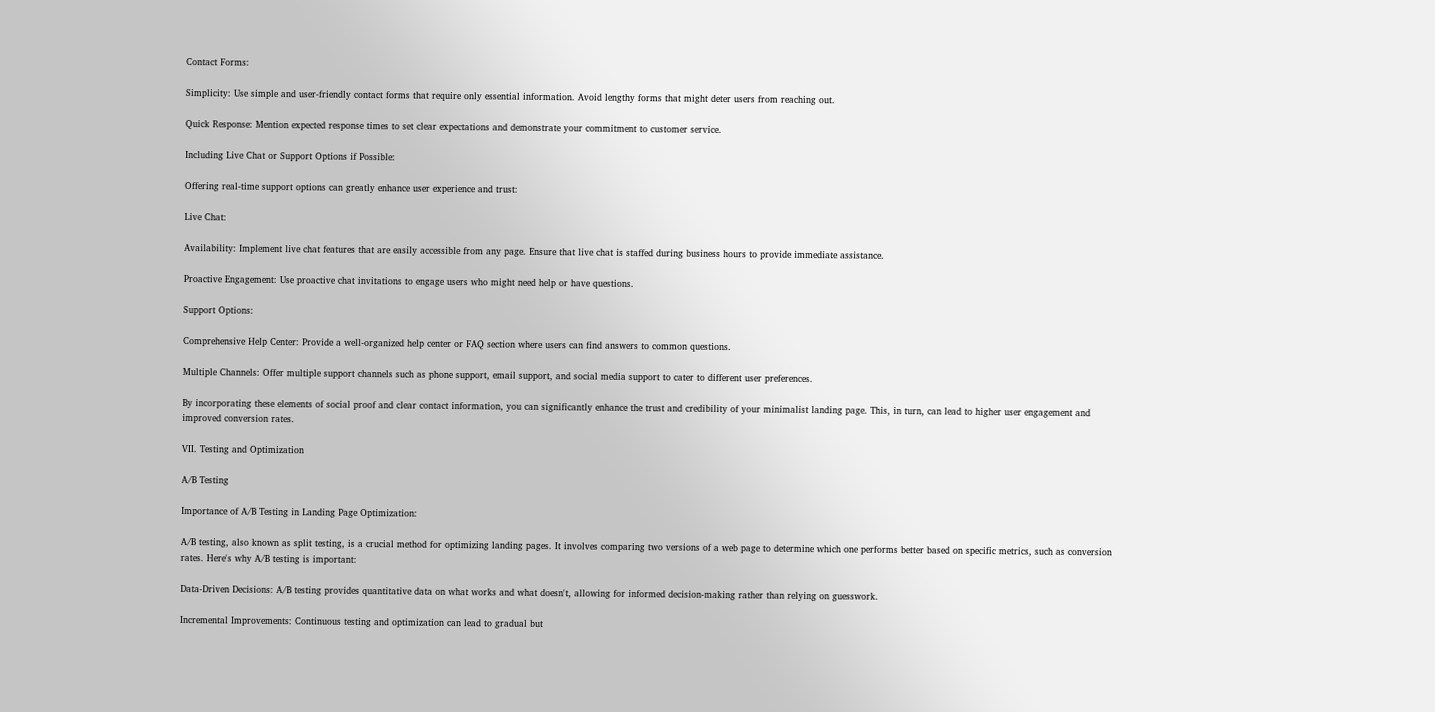Contact Forms:

Simplicity: Use simple and user-friendly contact forms that require only essential information. Avoid lengthy forms that might deter users from reaching out.

Quick Response: Mention expected response times to set clear expectations and demonstrate your commitment to customer service.

Including Live Chat or Support Options if Possible:

Offering real-time support options can greatly enhance user experience and trust:

Live Chat:

Availability: Implement live chat features that are easily accessible from any page. Ensure that live chat is staffed during business hours to provide immediate assistance.

Proactive Engagement: Use proactive chat invitations to engage users who might need help or have questions.

Support Options:

Comprehensive Help Center: Provide a well-organized help center or FAQ section where users can find answers to common questions.

Multiple Channels: Offer multiple support channels such as phone support, email support, and social media support to cater to different user preferences.

By incorporating these elements of social proof and clear contact information, you can significantly enhance the trust and credibility of your minimalist landing page. This, in turn, can lead to higher user engagement and improved conversion rates.

VII. Testing and Optimization

A/B Testing

Importance of A/B Testing in Landing Page Optimization:

A/B testing, also known as split testing, is a crucial method for optimizing landing pages. It involves comparing two versions of a web page to determine which one performs better based on specific metrics, such as conversion rates. Here's why A/B testing is important:

Data-Driven Decisions: A/B testing provides quantitative data on what works and what doesn't, allowing for informed decision-making rather than relying on guesswork.

Incremental Improvements: Continuous testing and optimization can lead to gradual but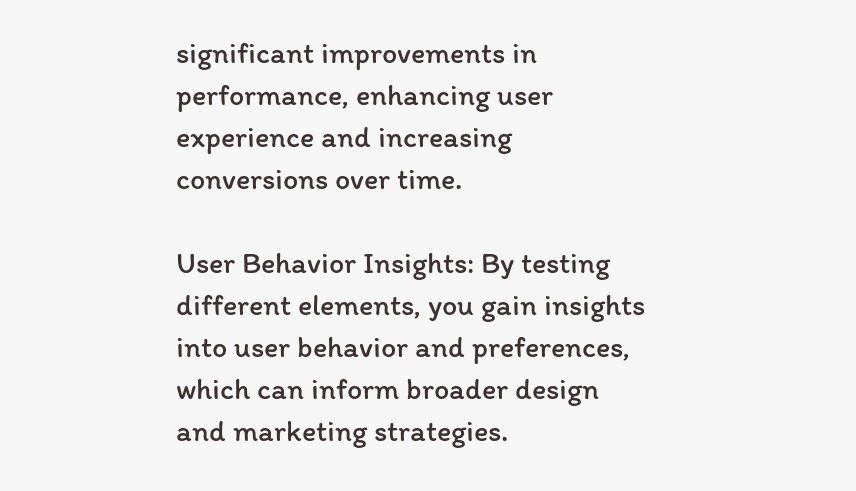significant improvements in performance, enhancing user experience and increasing conversions over time.

User Behavior Insights: By testing different elements, you gain insights into user behavior and preferences, which can inform broader design and marketing strategies.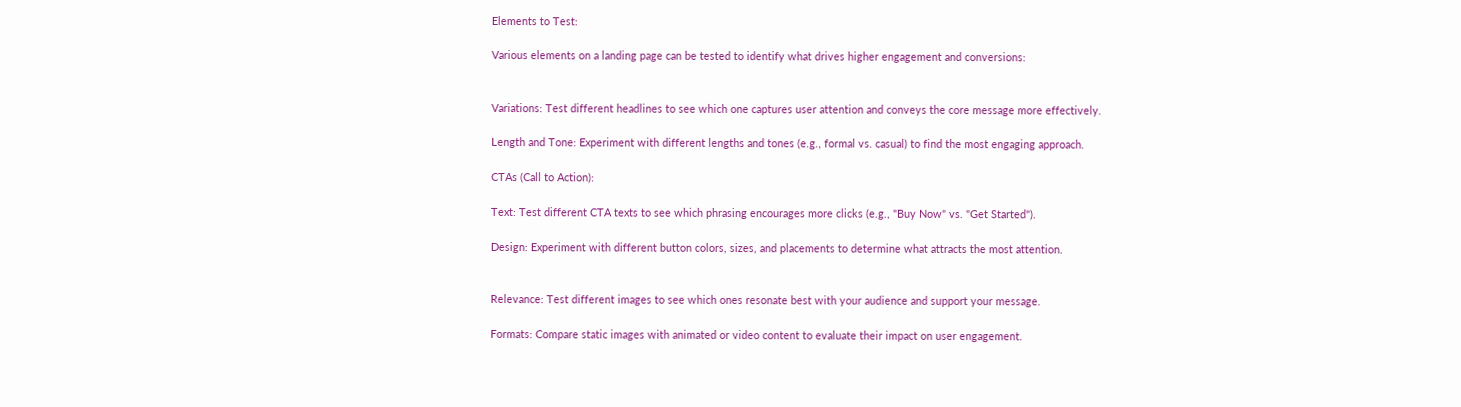Elements to Test:

Various elements on a landing page can be tested to identify what drives higher engagement and conversions:


Variations: Test different headlines to see which one captures user attention and conveys the core message more effectively.

Length and Tone: Experiment with different lengths and tones (e.g., formal vs. casual) to find the most engaging approach.

CTAs (Call to Action):

Text: Test different CTA texts to see which phrasing encourages more clicks (e.g., "Buy Now" vs. "Get Started").

Design: Experiment with different button colors, sizes, and placements to determine what attracts the most attention.


Relevance: Test different images to see which ones resonate best with your audience and support your message.

Formats: Compare static images with animated or video content to evaluate their impact on user engagement.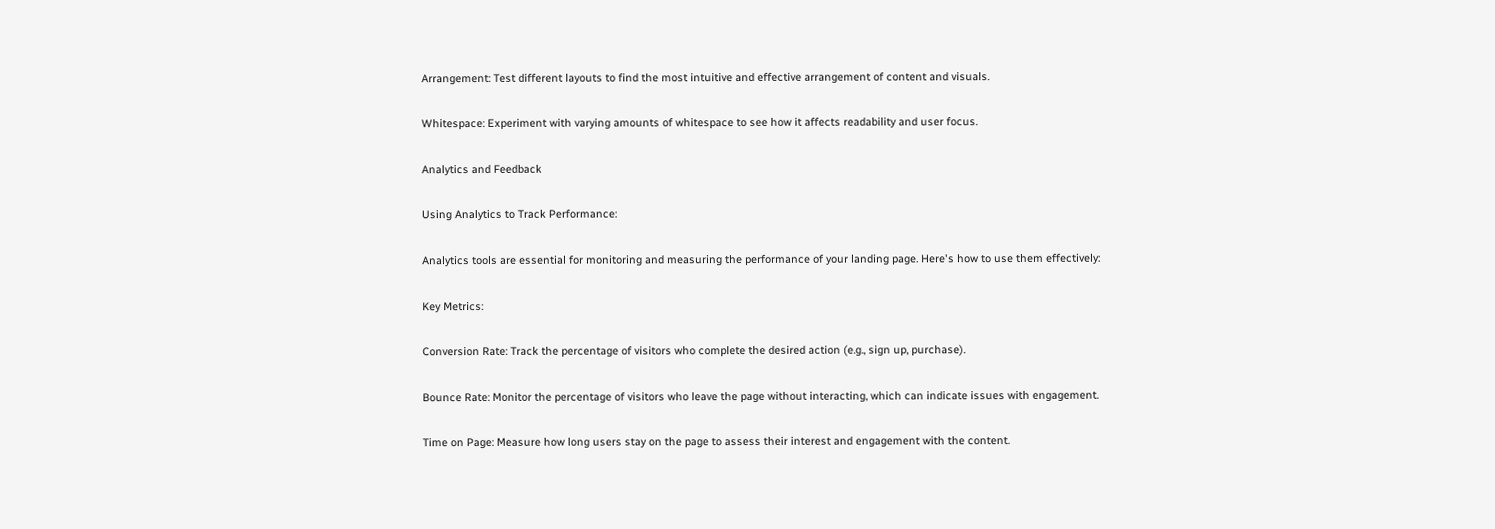Arrangement: Test different layouts to find the most intuitive and effective arrangement of content and visuals.

Whitespace: Experiment with varying amounts of whitespace to see how it affects readability and user focus.

Analytics and Feedback

Using Analytics to Track Performance:

Analytics tools are essential for monitoring and measuring the performance of your landing page. Here's how to use them effectively:

Key Metrics:

Conversion Rate: Track the percentage of visitors who complete the desired action (e.g., sign up, purchase).

Bounce Rate: Monitor the percentage of visitors who leave the page without interacting, which can indicate issues with engagement.

Time on Page: Measure how long users stay on the page to assess their interest and engagement with the content.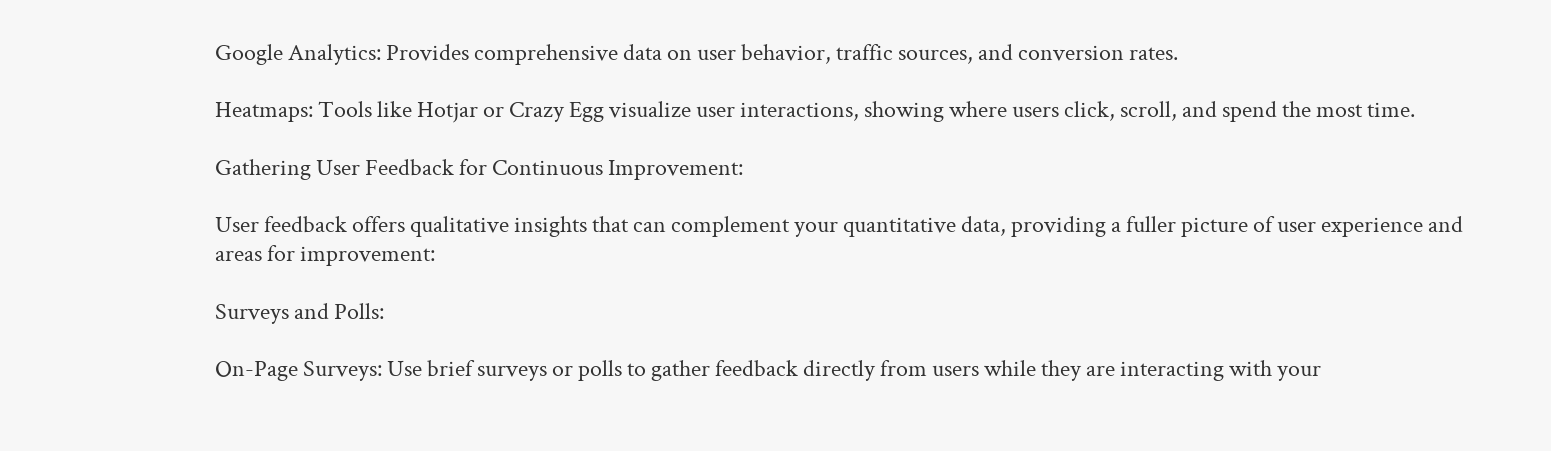Google Analytics: Provides comprehensive data on user behavior, traffic sources, and conversion rates.

Heatmaps: Tools like Hotjar or Crazy Egg visualize user interactions, showing where users click, scroll, and spend the most time.

Gathering User Feedback for Continuous Improvement:

User feedback offers qualitative insights that can complement your quantitative data, providing a fuller picture of user experience and areas for improvement:

Surveys and Polls:

On-Page Surveys: Use brief surveys or polls to gather feedback directly from users while they are interacting with your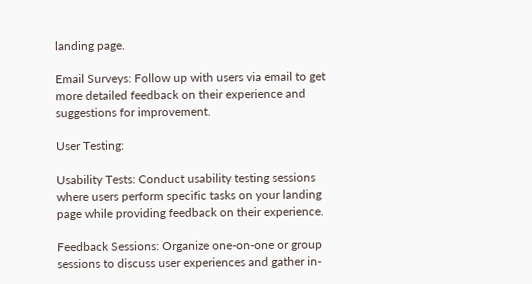landing page.

Email Surveys: Follow up with users via email to get more detailed feedback on their experience and suggestions for improvement.

User Testing:

Usability Tests: Conduct usability testing sessions where users perform specific tasks on your landing page while providing feedback on their experience.

Feedback Sessions: Organize one-on-one or group sessions to discuss user experiences and gather in-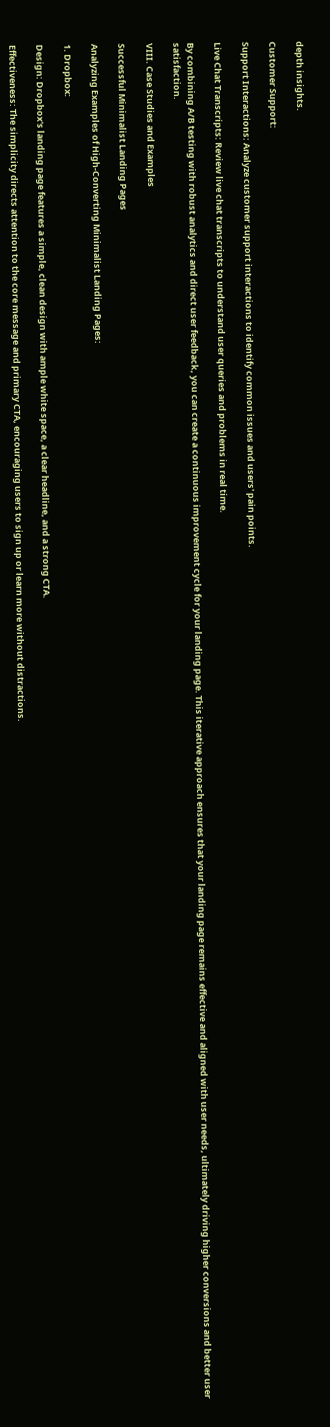depth insights.

Customer Support:

Support Interactions: Analyze customer support interactions to identify common issues and users' pain points.

Live Chat Transcripts: Review live chat transcripts to understand user queries and problems in real time.

By combining A/B testing with robust analytics and direct user feedback, you can create a continuous improvement cycle for your landing page. This iterative approach ensures that your landing page remains effective and aligned with user needs, ultimately driving higher conversions and better user satisfaction.

VIII. Case Studies and Examples

Successful Minimalist Landing Pages

Analyzing Examples of High-Converting Minimalist Landing Pages:

1. Dropbox:

Design: Dropbox's landing page features a simple, clean design with ample white space, a clear headline, and a strong CTA.

Effectiveness: The simplicity directs attention to the core message and primary CTA, encouraging users to sign up or learn more without distractions.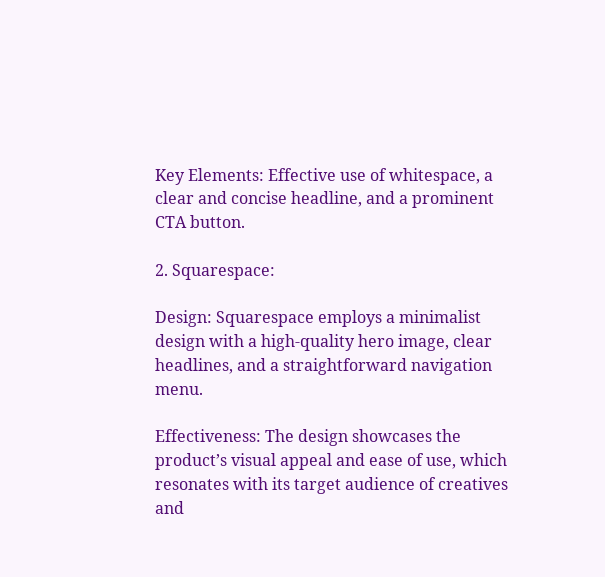Key Elements: Effective use of whitespace, a clear and concise headline, and a prominent CTA button.

2. Squarespace:

Design: Squarespace employs a minimalist design with a high-quality hero image, clear headlines, and a straightforward navigation menu.

Effectiveness: The design showcases the product’s visual appeal and ease of use, which resonates with its target audience of creatives and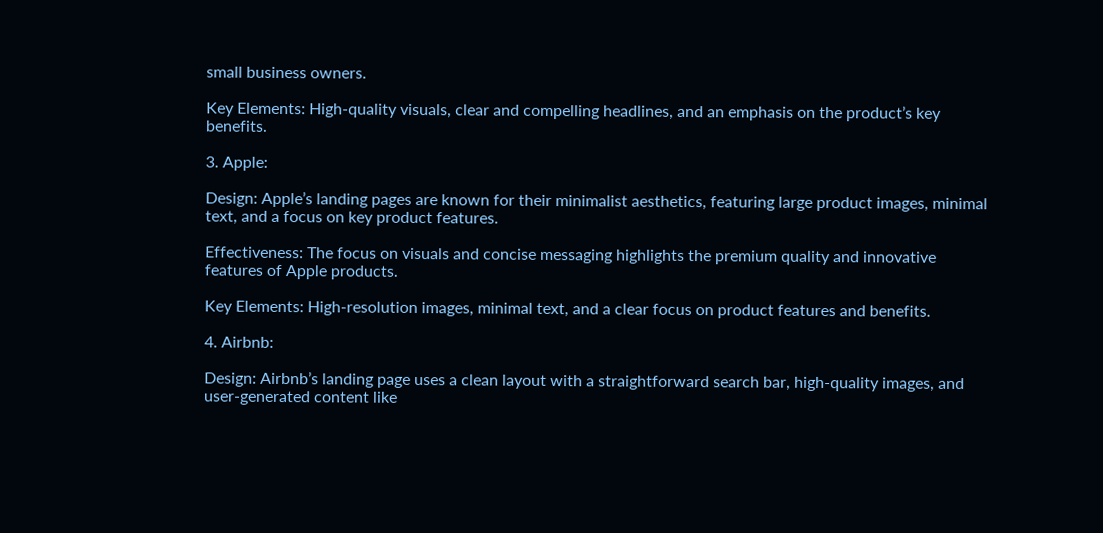small business owners.

Key Elements: High-quality visuals, clear and compelling headlines, and an emphasis on the product’s key benefits.

3. Apple:

Design: Apple’s landing pages are known for their minimalist aesthetics, featuring large product images, minimal text, and a focus on key product features.

Effectiveness: The focus on visuals and concise messaging highlights the premium quality and innovative features of Apple products.

Key Elements: High-resolution images, minimal text, and a clear focus on product features and benefits.

4. Airbnb:

Design: Airbnb’s landing page uses a clean layout with a straightforward search bar, high-quality images, and user-generated content like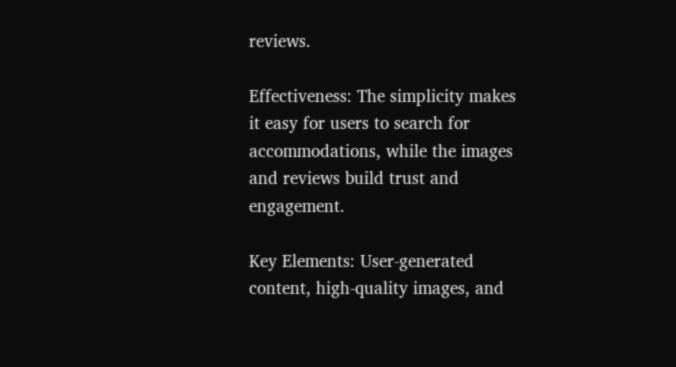reviews.

Effectiveness: The simplicity makes it easy for users to search for accommodations, while the images and reviews build trust and engagement.

Key Elements: User-generated content, high-quality images, and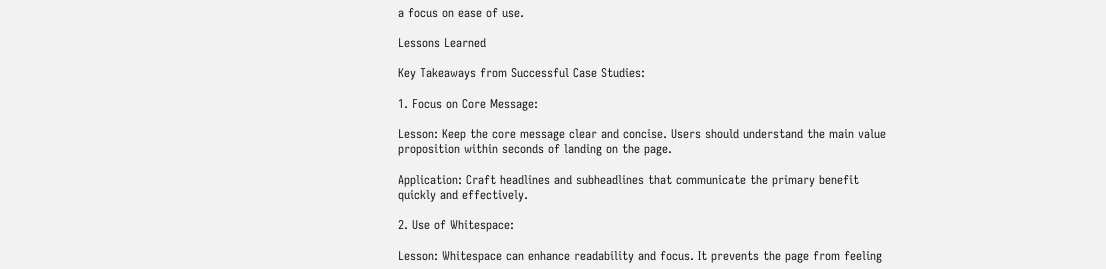a focus on ease of use.

Lessons Learned

Key Takeaways from Successful Case Studies:

1. Focus on Core Message:

Lesson: Keep the core message clear and concise. Users should understand the main value proposition within seconds of landing on the page.

Application: Craft headlines and subheadlines that communicate the primary benefit quickly and effectively.

2. Use of Whitespace:

Lesson: Whitespace can enhance readability and focus. It prevents the page from feeling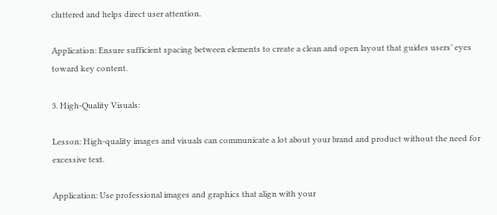cluttered and helps direct user attention.

Application: Ensure sufficient spacing between elements to create a clean and open layout that guides users’ eyes toward key content.

3. High-Quality Visuals:

Lesson: High-quality images and visuals can communicate a lot about your brand and product without the need for excessive text.

Application: Use professional images and graphics that align with your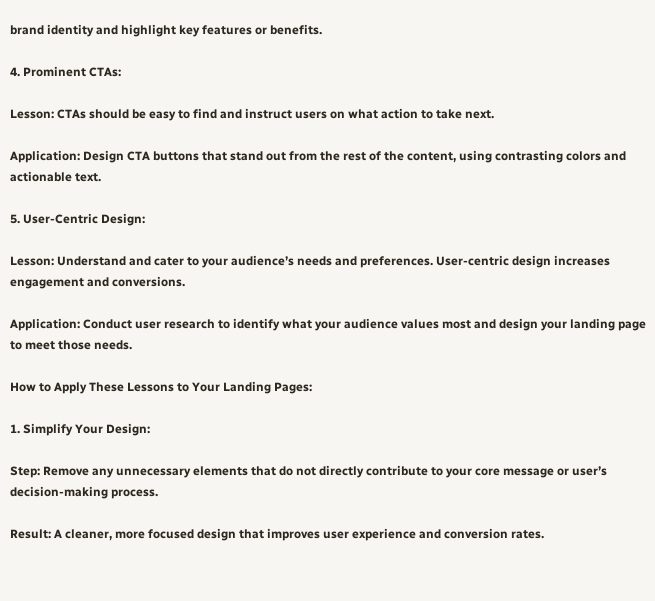brand identity and highlight key features or benefits.

4. Prominent CTAs:

Lesson: CTAs should be easy to find and instruct users on what action to take next.

Application: Design CTA buttons that stand out from the rest of the content, using contrasting colors and actionable text.

5. User-Centric Design:

Lesson: Understand and cater to your audience’s needs and preferences. User-centric design increases engagement and conversions.

Application: Conduct user research to identify what your audience values most and design your landing page to meet those needs.

How to Apply These Lessons to Your Landing Pages:

1. Simplify Your Design:

Step: Remove any unnecessary elements that do not directly contribute to your core message or user’s decision-making process.

Result: A cleaner, more focused design that improves user experience and conversion rates.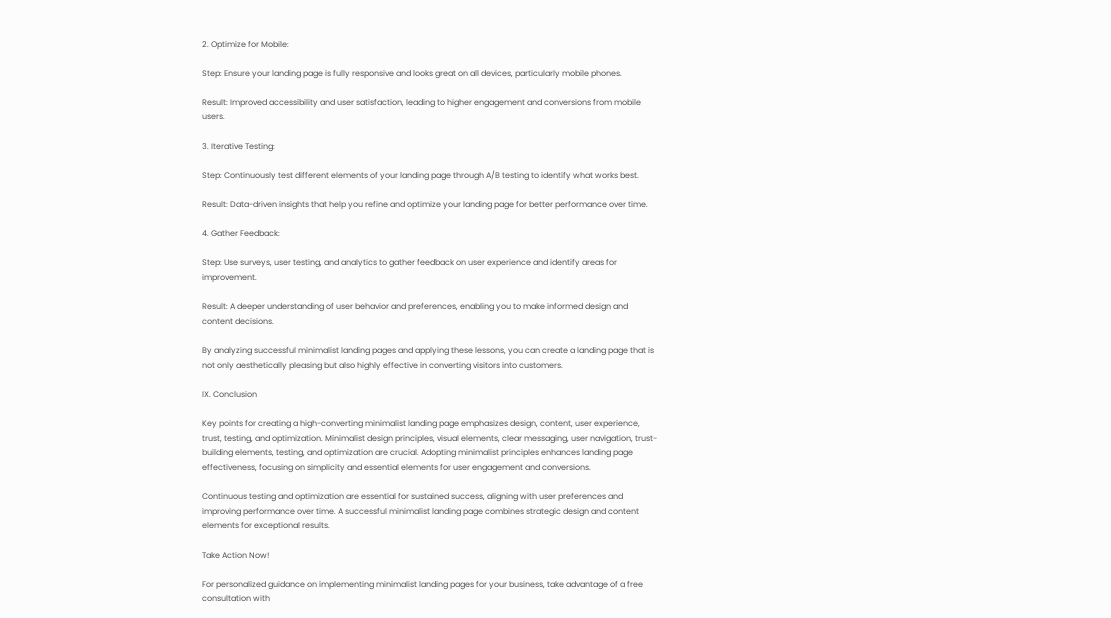2. Optimize for Mobile:

Step: Ensure your landing page is fully responsive and looks great on all devices, particularly mobile phones.

Result: Improved accessibility and user satisfaction, leading to higher engagement and conversions from mobile users.

3. Iterative Testing:

Step: Continuously test different elements of your landing page through A/B testing to identify what works best.

Result: Data-driven insights that help you refine and optimize your landing page for better performance over time.

4. Gather Feedback:

Step: Use surveys, user testing, and analytics to gather feedback on user experience and identify areas for improvement.

Result: A deeper understanding of user behavior and preferences, enabling you to make informed design and content decisions.

By analyzing successful minimalist landing pages and applying these lessons, you can create a landing page that is not only aesthetically pleasing but also highly effective in converting visitors into customers.

IX. Conclusion

Key points for creating a high-converting minimalist landing page emphasizes design, content, user experience, trust, testing, and optimization. Minimalist design principles, visual elements, clear messaging, user navigation, trust-building elements, testing, and optimization are crucial. Adopting minimalist principles enhances landing page effectiveness, focusing on simplicity and essential elements for user engagement and conversions.

Continuous testing and optimization are essential for sustained success, aligning with user preferences and improving performance over time. A successful minimalist landing page combines strategic design and content elements for exceptional results.

Take Action Now!

For personalized guidance on implementing minimalist landing pages for your business, take advantage of a free consultation with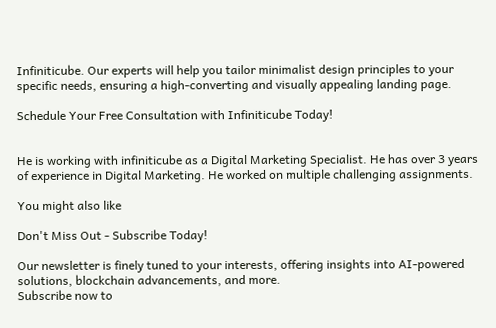Infiniticube. Our experts will help you tailor minimalist design principles to your specific needs, ensuring a high-converting and visually appealing landing page.

Schedule Your Free Consultation with Infiniticube Today!


He is working with infiniticube as a Digital Marketing Specialist. He has over 3 years of experience in Digital Marketing. He worked on multiple challenging assignments.

You might also like

Don't Miss Out - Subscribe Today!

Our newsletter is finely tuned to your interests, offering insights into AI-powered solutions, blockchain advancements, and more.
Subscribe now to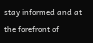stay informed and at the forefront of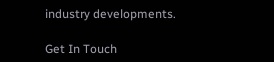industry developments.

Get In Touch